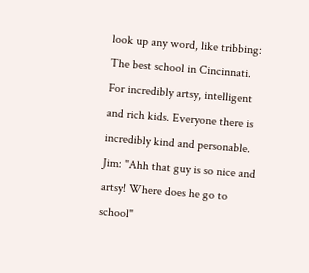look up any word, like tribbing:
The best school in Cincinnati. For incredibly artsy, intelligent and rich kids. Everyone there is incredibly kind and personable.
Jim: "Ahh that guy is so nice and artsy! Where does he go to school"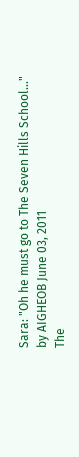Sara: "Oh he must go to The Seven Hills School..."
by AIGHEOB June 03, 2011
The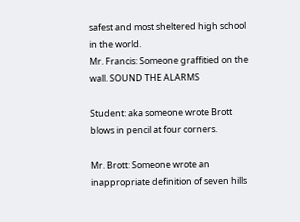safest and most sheltered high school in the world.
Mr. Francis: Someone graffitied on the wall. SOUND THE ALARMS

Student: aka someone wrote Brott blows in pencil at four corners.

Mr. Brott: Someone wrote an inappropriate definition of seven hills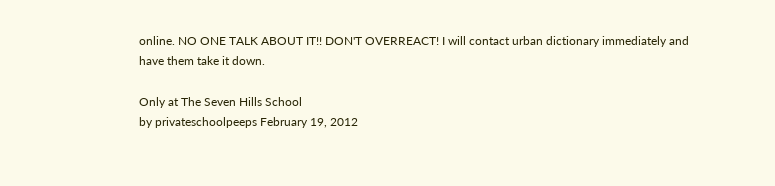online. NO ONE TALK ABOUT IT!! DON'T OVERREACT! I will contact urban dictionary immediately and have them take it down.

Only at The Seven Hills School
by privateschoolpeeps February 19, 2012